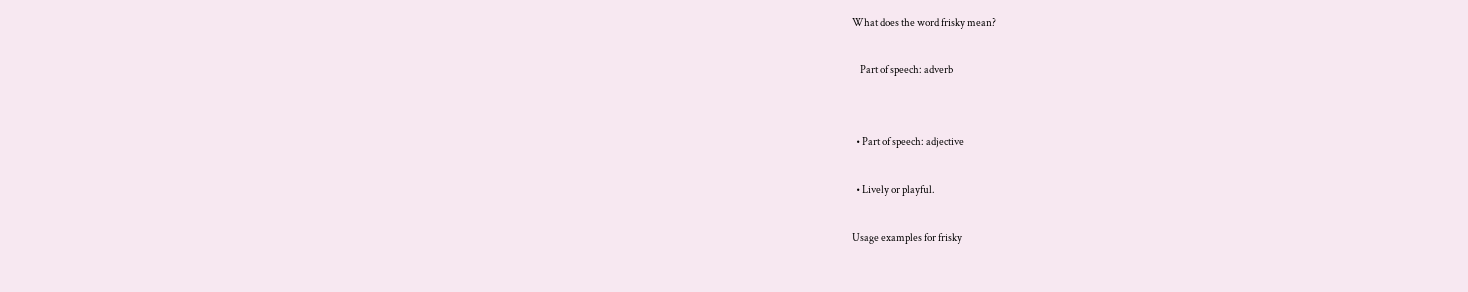What does the word frisky mean?

    Part of speech: adverb


  • Part of speech: adjective

  • Lively or playful.

Usage examples for frisky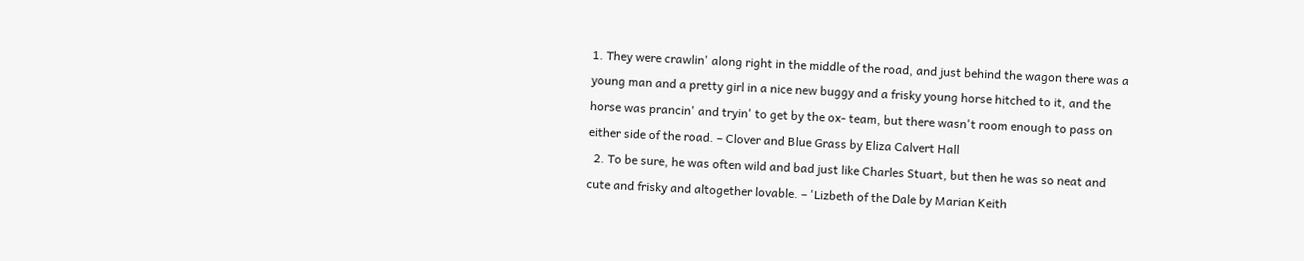1. They were crawlin' along right in the middle of the road, and just behind the wagon there was a young man and a pretty girl in a nice new buggy and a frisky young horse hitched to it, and the horse was prancin' and tryin' to get by the ox- team, but there wasn't room enough to pass on either side of the road. – Clover and Blue Grass by Eliza Calvert Hall
  2. To be sure, he was often wild and bad just like Charles Stuart, but then he was so neat and cute and frisky and altogether lovable. – 'Lizbeth of the Dale by Marian Keith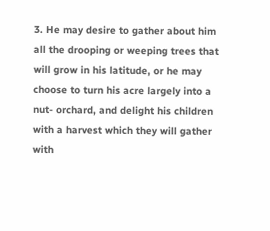3. He may desire to gather about him all the drooping or weeping trees that will grow in his latitude, or he may choose to turn his acre largely into a nut- orchard, and delight his children with a harvest which they will gather with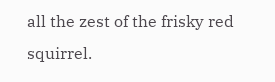all the zest of the frisky red squirrel.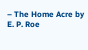– The Home Acre by E. P. Roe